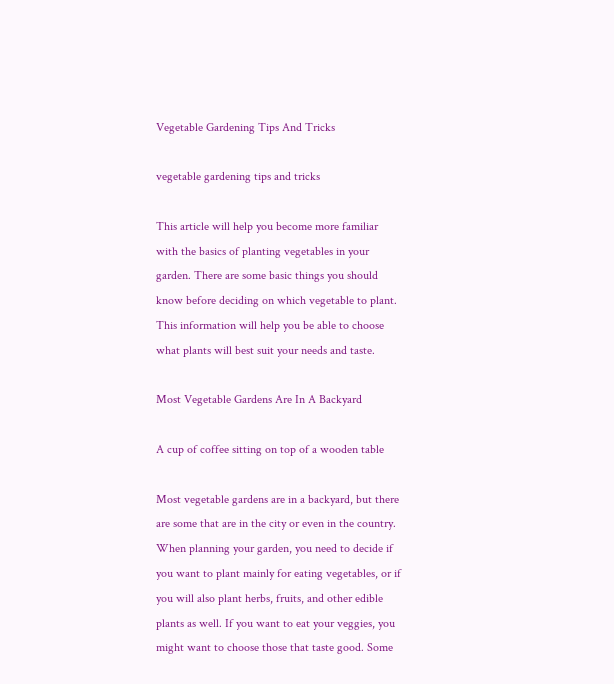Vegetable Gardening Tips And Tricks

vegetable gardening tips and tricks

This article will help you become more familiar with the basics of planting vegetables in your garden. There are some basic things you should know before deciding on which vegetable to plant. This information will help you be able to choose what plants will best suit your needs and taste.

Most Vegetable Gardens Are In A Backyard

A cup of coffee sitting on top of a wooden table

Most vegetable gardens are in a backyard, but there are some that are in the city or even in the country. When planning your garden, you need to decide if you want to plant mainly for eating vegetables, or if you will also plant herbs, fruits, and other edible plants as well. If you want to eat your veggies, you might want to choose those that taste good. Some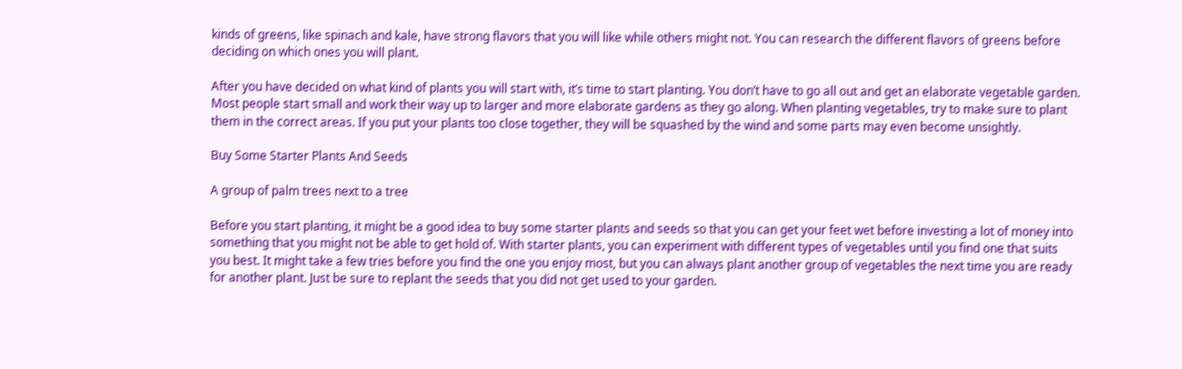kinds of greens, like spinach and kale, have strong flavors that you will like while others might not. You can research the different flavors of greens before deciding on which ones you will plant.

After you have decided on what kind of plants you will start with, it’s time to start planting. You don’t have to go all out and get an elaborate vegetable garden. Most people start small and work their way up to larger and more elaborate gardens as they go along. When planting vegetables, try to make sure to plant them in the correct areas. If you put your plants too close together, they will be squashed by the wind and some parts may even become unsightly.

Buy Some Starter Plants And Seeds

A group of palm trees next to a tree

Before you start planting, it might be a good idea to buy some starter plants and seeds so that you can get your feet wet before investing a lot of money into something that you might not be able to get hold of. With starter plants, you can experiment with different types of vegetables until you find one that suits you best. It might take a few tries before you find the one you enjoy most, but you can always plant another group of vegetables the next time you are ready for another plant. Just be sure to replant the seeds that you did not get used to your garden.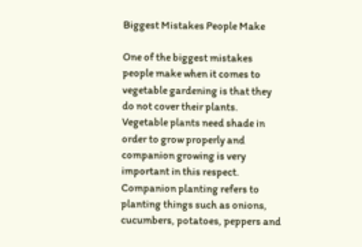Biggest Mistakes People Make

One of the biggest mistakes people make when it comes to vegetable gardening is that they do not cover their plants. Vegetable plants need shade in order to grow properly and companion growing is very important in this respect. Companion planting refers to planting things such as onions, cucumbers, potatoes, peppers and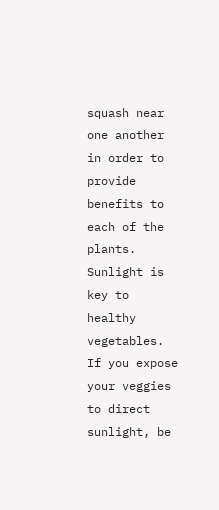squash near one another in order to provide benefits to each of the plants. Sunlight is key to healthy vegetables. If you expose your veggies to direct sunlight, be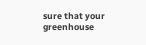sure that your greenhouse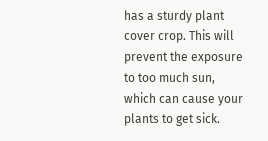has a sturdy plant cover crop. This will prevent the exposure to too much sun, which can cause your plants to get sick.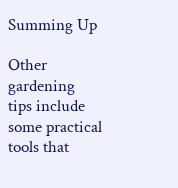Summing Up

Other gardening tips include some practical tools that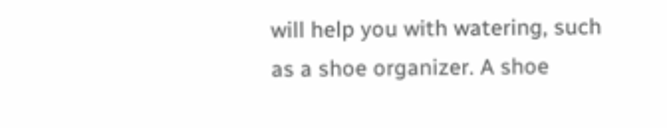will help you with watering, such as a shoe organizer. A shoe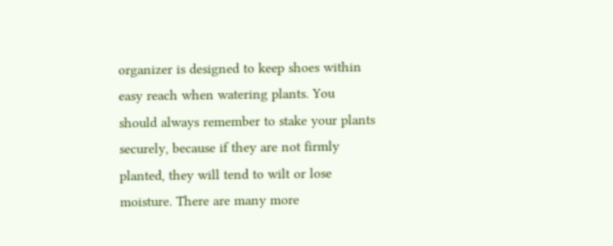organizer is designed to keep shoes within easy reach when watering plants. You should always remember to stake your plants securely, because if they are not firmly planted, they will tend to wilt or lose moisture. There are many more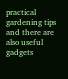practical gardening tips and there are also useful gadgets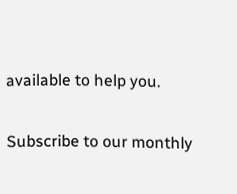available to help you.

Subscribe to our monthly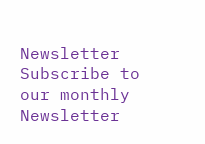Newsletter
Subscribe to our monthly Newsletter